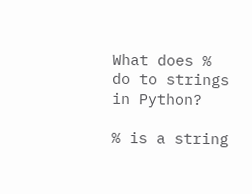What does % do to strings in Python?

% is a string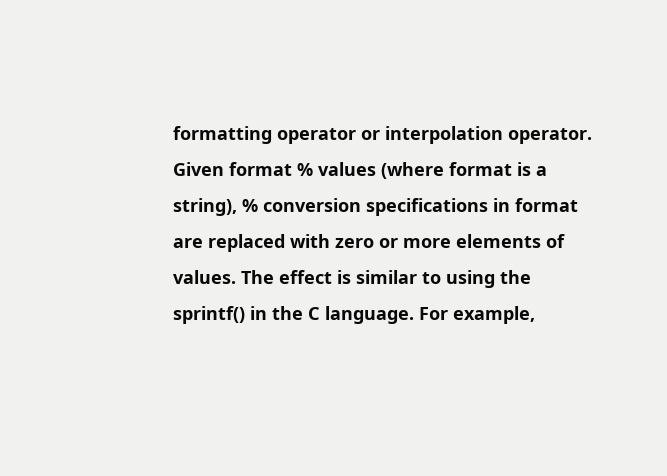formatting operator or interpolation operator. Given format % values (where format is a string), % conversion specifications in format are replaced with zero or more elements of values. The effect is similar to using the sprintf() in the C language. For example,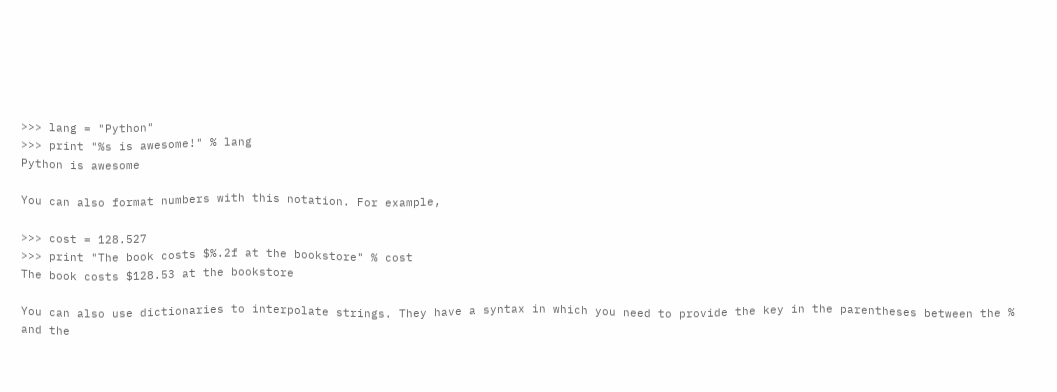>>> lang = "Python"
>>> print "%s is awesome!" % lang
Python is awesome

You can also format numbers with this notation. For example,

>>> cost = 128.527
>>> print "The book costs $%.2f at the bookstore" % cost
The book costs $128.53 at the bookstore

You can also use dictionaries to interpolate strings. They have a syntax in which you need to provide the key in the parentheses between the % and the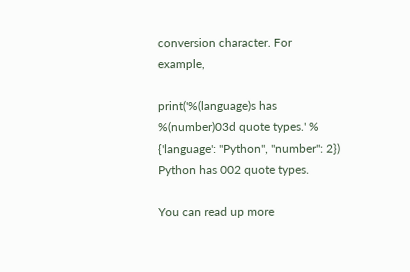conversion character. For example,

print('%(language)s has %(number)03d quote types.' % {'language': "Python", "number": 2})
Python has 002 quote types.

You can read up more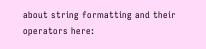about string formatting and their operators here: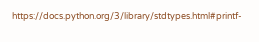https://docs.python.org/3/library/stdtypes.html#printf-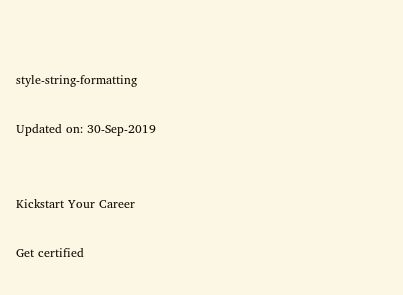style-string-formatting

Updated on: 30-Sep-2019


Kickstart Your Career

Get certified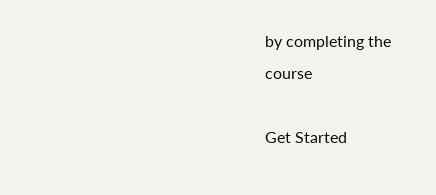by completing the course

Get Started